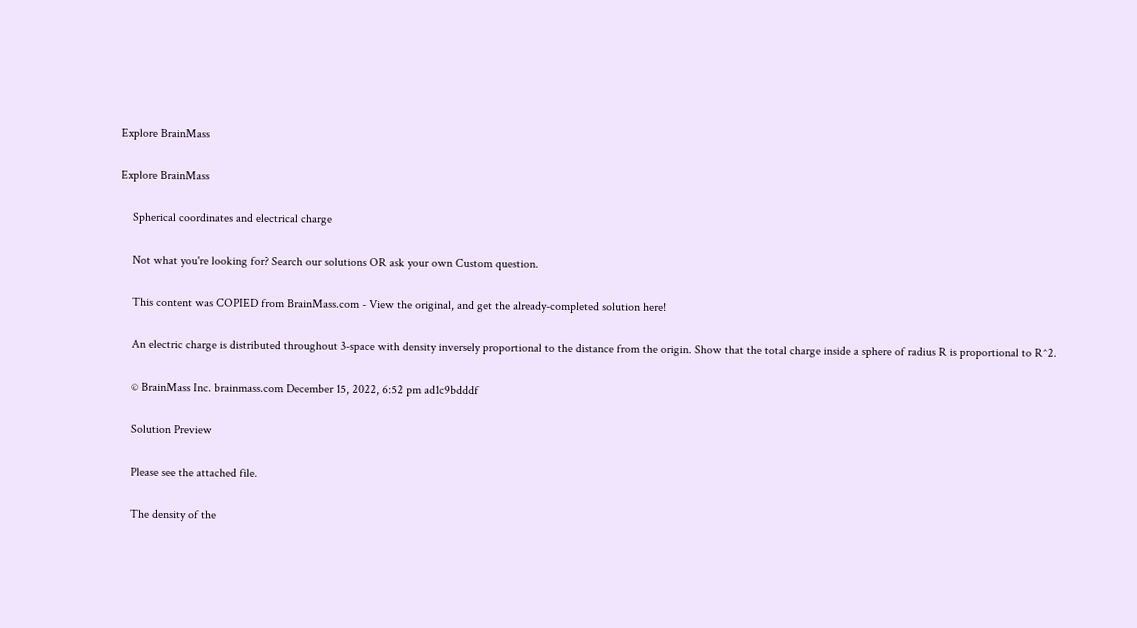Explore BrainMass

Explore BrainMass

    Spherical coordinates and electrical charge

    Not what you're looking for? Search our solutions OR ask your own Custom question.

    This content was COPIED from BrainMass.com - View the original, and get the already-completed solution here!

    An electric charge is distributed throughout 3-space with density inversely proportional to the distance from the origin. Show that the total charge inside a sphere of radius R is proportional to R^2.

    © BrainMass Inc. brainmass.com December 15, 2022, 6:52 pm ad1c9bdddf

    Solution Preview

    Please see the attached file.

    The density of the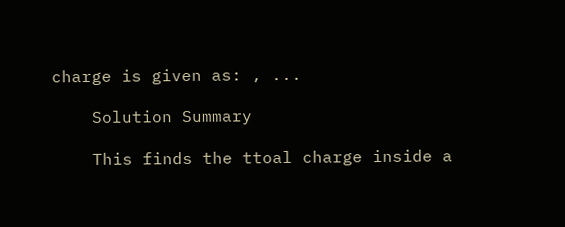charge is given as: , ...

    Solution Summary

    This finds the ttoal charge inside a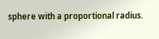sphere with a proportional radius.